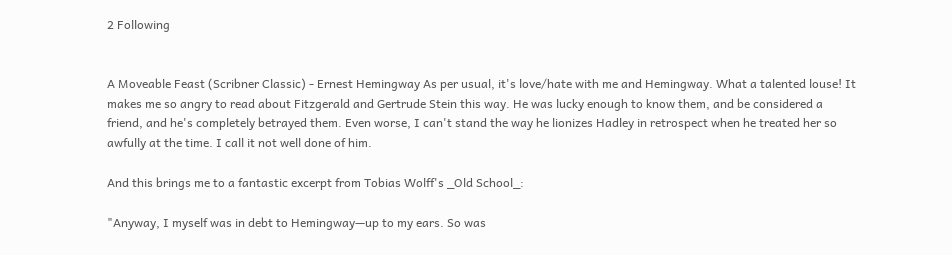2 Following


A Moveable Feast (Scribner Classic) - Ernest Hemingway As per usual, it's love/hate with me and Hemingway. What a talented louse! It makes me so angry to read about Fitzgerald and Gertrude Stein this way. He was lucky enough to know them, and be considered a friend, and he's completely betrayed them. Even worse, I can't stand the way he lionizes Hadley in retrospect when he treated her so awfully at the time. I call it not well done of him.

And this brings me to a fantastic excerpt from Tobias Wolff's _Old School_:

"Anyway, I myself was in debt to Hemingway—up to my ears. So was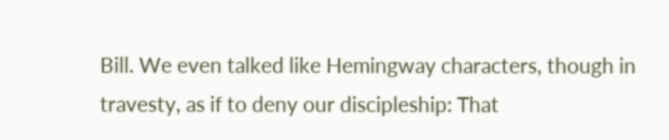Bill. We even talked like Hemingway characters, though in travesty, as if to deny our discipleship: That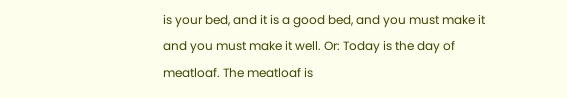is your bed, and it is a good bed, and you must make it and you must make it well. Or: Today is the day of meatloaf. The meatloaf is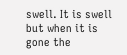swell. It is swell but when it is gone the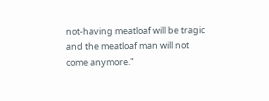not-having meatloaf will be tragic and the meatloaf man will not come anymore."